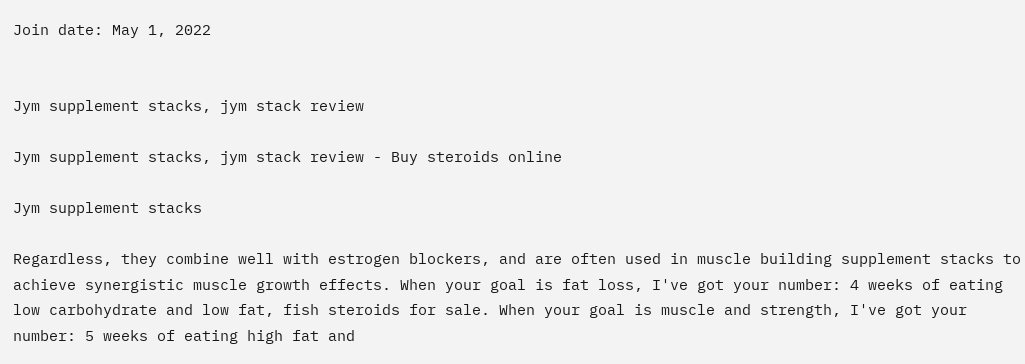Join date: May 1, 2022


Jym supplement stacks, jym stack review

Jym supplement stacks, jym stack review - Buy steroids online

Jym supplement stacks

Regardless, they combine well with estrogen blockers, and are often used in muscle building supplement stacks to achieve synergistic muscle growth effects. When your goal is fat loss, I've got your number: 4 weeks of eating low carbohydrate and low fat, fish steroids for sale. When your goal is muscle and strength, I've got your number: 5 weeks of eating high fat and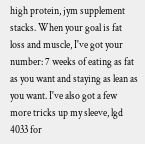high protein, jym supplement stacks. When your goal is fat loss and muscle, I've got your number: 7 weeks of eating as fat as you want and staying as lean as you want. I've also got a few more tricks up my sleeve, lgd 4033 for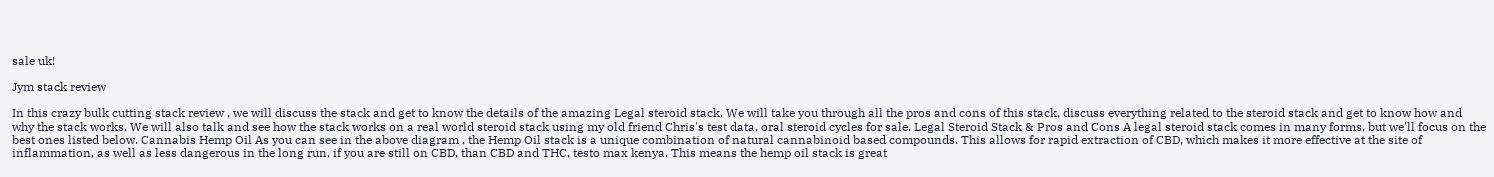sale uk!

Jym stack review

In this crazy bulk cutting stack review , we will discuss the stack and get to know the details of the amazing Legal steroid stack. We will take you through all the pros and cons of this stack, discuss everything related to the steroid stack and get to know how and why the stack works. We will also talk and see how the stack works on a real world steroid stack using my old friend Chris's test data, oral steroid cycles for sale. Legal Steroid Stack & Pros and Cons A legal steroid stack comes in many forms, but we'll focus on the best ones listed below. Cannabis Hemp Oil As you can see in the above diagram , the Hemp Oil stack is a unique combination of natural cannabinoid based compounds. This allows for rapid extraction of CBD, which makes it more effective at the site of inflammation, as well as less dangerous in the long run, if you are still on CBD, than CBD and THC, testo max kenya. This means the hemp oil stack is great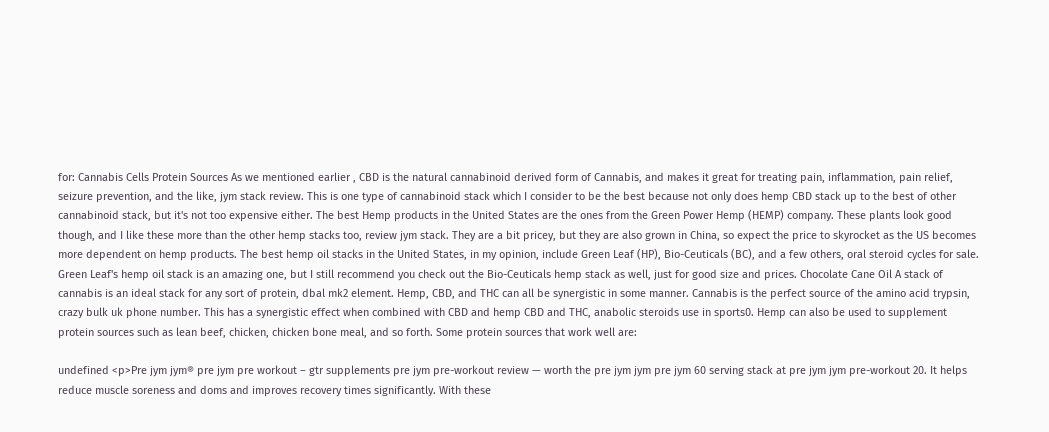for: Cannabis Cells Protein Sources As we mentioned earlier , CBD is the natural cannabinoid derived form of Cannabis, and makes it great for treating pain, inflammation, pain relief, seizure prevention, and the like, jym stack review. This is one type of cannabinoid stack which I consider to be the best because not only does hemp CBD stack up to the best of other cannabinoid stack, but it's not too expensive either. The best Hemp products in the United States are the ones from the Green Power Hemp (HEMP) company. These plants look good though, and I like these more than the other hemp stacks too, review jym stack. They are a bit pricey, but they are also grown in China, so expect the price to skyrocket as the US becomes more dependent on hemp products. The best hemp oil stacks in the United States, in my opinion, include Green Leaf (HP), Bio-Ceuticals (BC), and a few others, oral steroid cycles for sale. Green Leaf's hemp oil stack is an amazing one, but I still recommend you check out the Bio-Ceuticals hemp stack as well, just for good size and prices. Chocolate Cane Oil A stack of cannabis is an ideal stack for any sort of protein, dbal mk2 element. Hemp, CBD, and THC can all be synergistic in some manner. Cannabis is the perfect source of the amino acid trypsin, crazy bulk uk phone number. This has a synergistic effect when combined with CBD and hemp CBD and THC, anabolic steroids use in sports0. Hemp can also be used to supplement protein sources such as lean beef, chicken, chicken bone meal, and so forth. Some protein sources that work well are:

undefined <p>Pre jym jym® pre jym pre workout – gtr supplements pre jym pre-workout review — worth the pre jym jym pre jym 60 serving stack at pre jym jym pre-workout 20. It helps reduce muscle soreness and doms and improves recovery times significantly. With these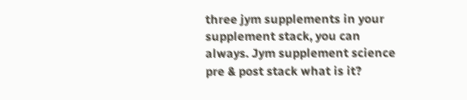three jym supplements in your supplement stack, you can always. Jym supplement science pre & post stack what is it?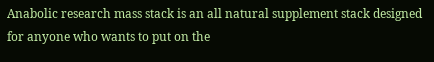Anabolic research mass stack is an all natural supplement stack designed for anyone who wants to put on the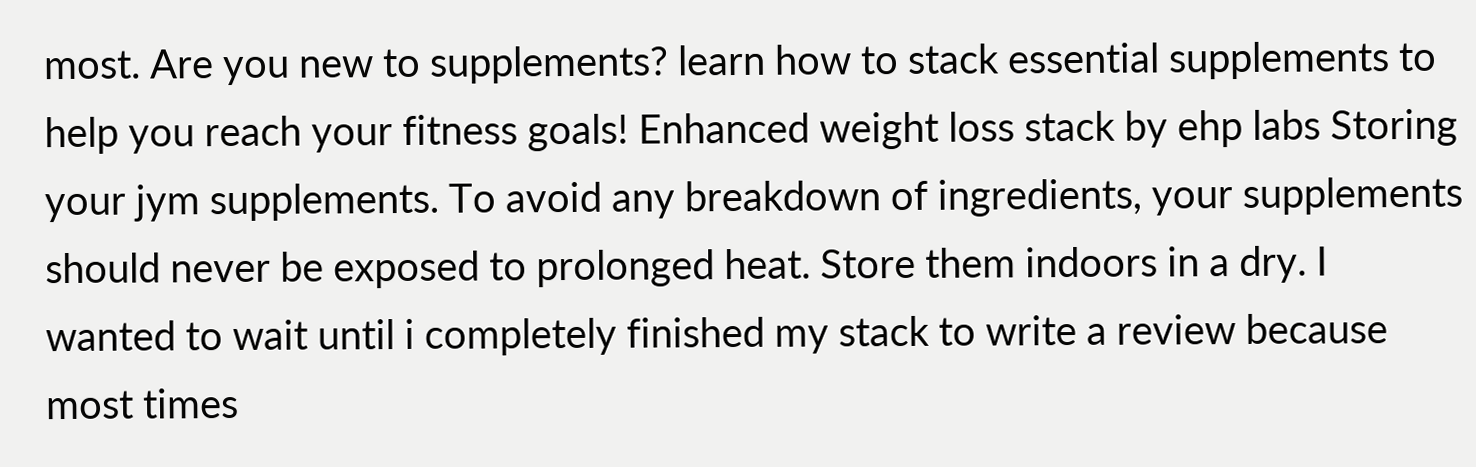most. Are you new to supplements? learn how to stack essential supplements to help you reach your fitness goals! Enhanced weight loss stack by ehp labs Storing your jym supplements. To avoid any breakdown of ingredients, your supplements should never be exposed to prolonged heat. Store them indoors in a dry. I wanted to wait until i completely finished my stack to write a review because most times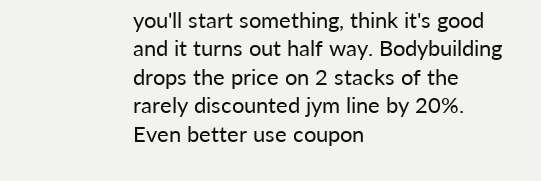you'll start something, think it's good and it turns out half way. Bodybuilding drops the price on 2 stacks of the rarely discounted jym line by 20%. Even better use coupon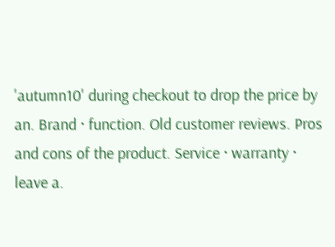'autumn10' during checkout to drop the price by an. Brand · function. Old customer reviews. Pros and cons of the product. Service · warranty · leave a.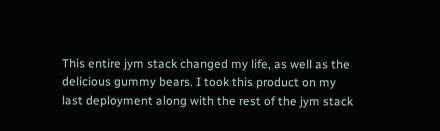This entire jym stack changed my life, as well as the delicious gummy bears. I took this product on my last deployment along with the rest of the jym stack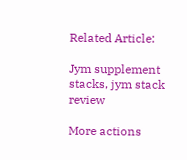Related Article:

Jym supplement stacks, jym stack review

More actions